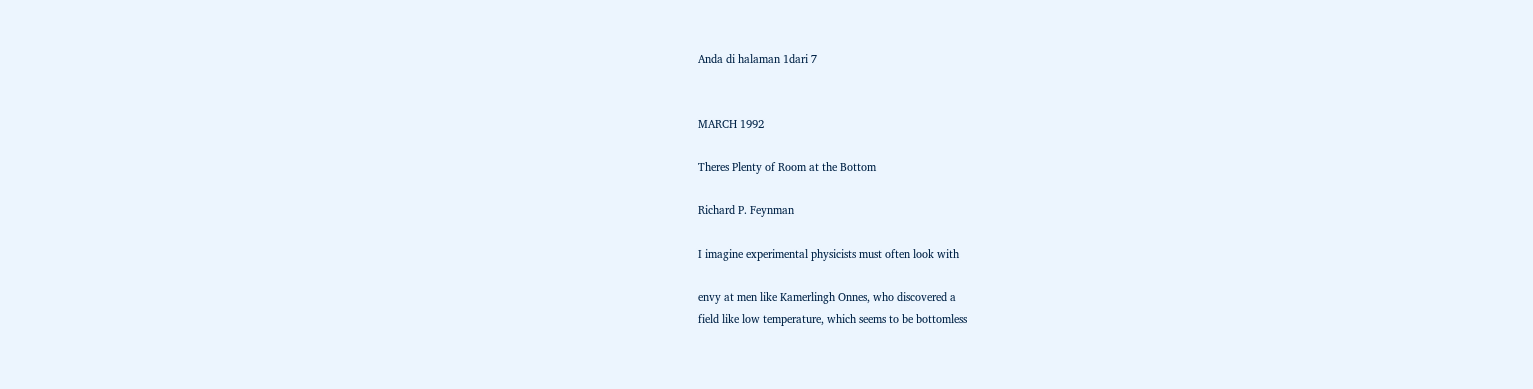Anda di halaman 1dari 7


MARCH 1992

Theres Plenty of Room at the Bottom

Richard P. Feynman

I imagine experimental physicists must often look with

envy at men like Kamerlingh Onnes, who discovered a
field like low temperature, which seems to be bottomless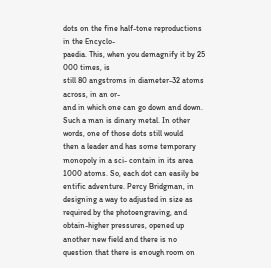dots on the fine half-tone reproductions in the Encyclo-
paedia. This, when you demagnify it by 25 000 times, is
still 80 angstroms in diameter-32 atoms across, in an or-
and in which one can go down and down. Such a man is dinary metal. In other words, one of those dots still would
then a leader and has some temporary monopoly in a sci- contain in its area 1000 atoms. So, each dot can easily be
entific adventure. Percy Bridgman, in designing a way to adjusted in size as required by the photoengraving, and
obtain-higher pressures, opened up another new field and there is no question that there is enough room on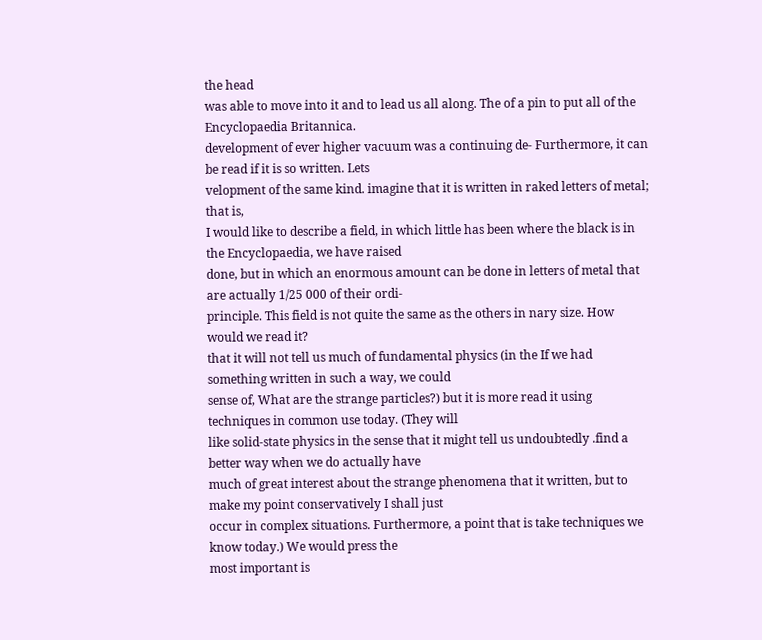the head
was able to move into it and to lead us all along. The of a pin to put all of the Encyclopaedia Britannica.
development of ever higher vacuum was a continuing de- Furthermore, it can be read if it is so written. Lets
velopment of the same kind. imagine that it is written in raked letters of metal; that is,
I would like to describe a field, in which little has been where the black is in the Encyclopaedia, we have raised
done, but in which an enormous amount can be done in letters of metal that are actually 1/25 000 of their ordi-
principle. This field is not quite the same as the others in nary size. How would we read it?
that it will not tell us much of fundamental physics (in the If we had something written in such a way, we could
sense of, What are the strange particles?) but it is more read it using techniques in common use today. (They will
like solid-state physics in the sense that it might tell us undoubtedly .find a better way when we do actually have
much of great interest about the strange phenomena that it written, but to make my point conservatively I shall just
occur in complex situations. Furthermore, a point that is take techniques we know today.) We would press the
most important is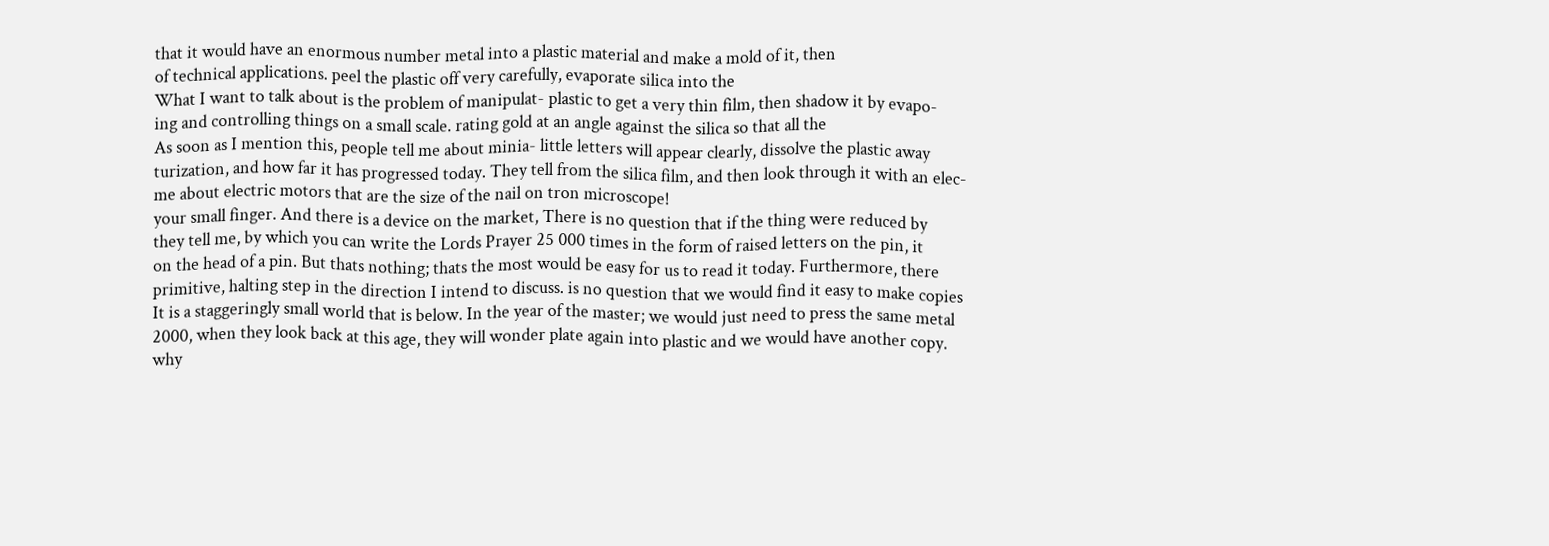that it would have an enormous number metal into a plastic material and make a mold of it, then
of technical applications. peel the plastic off very carefully, evaporate silica into the
What I want to talk about is the problem of manipulat- plastic to get a very thin film, then shadow it by evapo-
ing and controlling things on a small scale. rating gold at an angle against the silica so that all the
As soon as I mention this, people tell me about minia- little letters will appear clearly, dissolve the plastic away
turization, and how far it has progressed today. They tell from the silica film, and then look through it with an elec-
me about electric motors that are the size of the nail on tron microscope!
your small finger. And there is a device on the market, There is no question that if the thing were reduced by
they tell me, by which you can write the Lords Prayer 25 000 times in the form of raised letters on the pin, it
on the head of a pin. But thats nothing; thats the most would be easy for us to read it today. Furthermore, there
primitive, halting step in the direction I intend to discuss. is no question that we would find it easy to make copies
It is a staggeringly small world that is below. In the year of the master; we would just need to press the same metal
2000, when they look back at this age, they will wonder plate again into plastic and we would have another copy.
why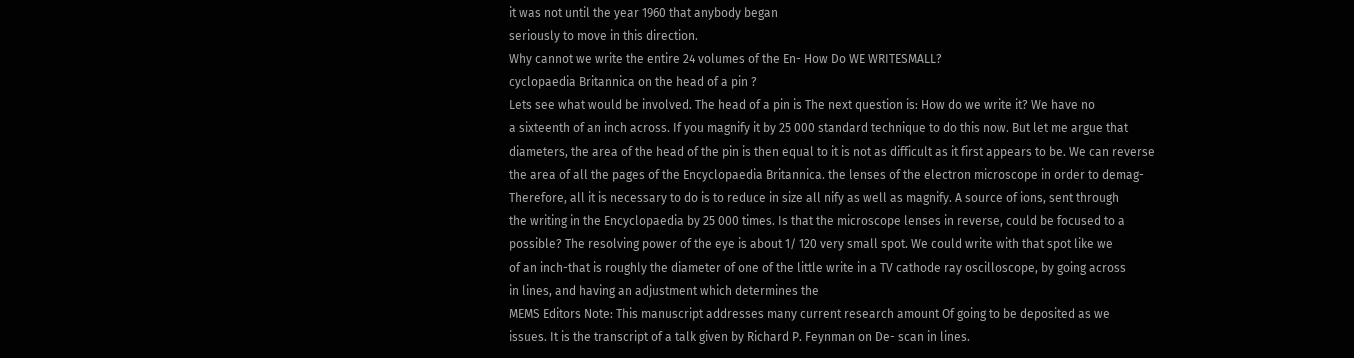it was not until the year 1960 that anybody began
seriously to move in this direction.
Why cannot we write the entire 24 volumes of the En- How Do WE WRITESMALL?
cyclopaedia Britannica on the head of a pin ?
Lets see what would be involved. The head of a pin is The next question is: How do we write it? We have no
a sixteenth of an inch across. If you magnify it by 25 000 standard technique to do this now. But let me argue that
diameters, the area of the head of the pin is then equal to it is not as difficult as it first appears to be. We can reverse
the area of all the pages of the Encyclopaedia Britannica. the lenses of the electron microscope in order to demag-
Therefore, all it is necessary to do is to reduce in size all nify as well as magnify. A source of ions, sent through
the writing in the Encyclopaedia by 25 000 times. Is that the microscope lenses in reverse, could be focused to a
possible? The resolving power of the eye is about 1/ 120 very small spot. We could write with that spot like we
of an inch-that is roughly the diameter of one of the little write in a TV cathode ray oscilloscope, by going across
in lines, and having an adjustment which determines the
MEMS Editors Note: This manuscript addresses many current research amount Of going to be deposited as we
issues. It is the transcript of a talk given by Richard P. Feynman on De- scan in lines.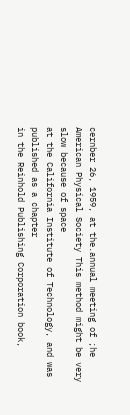cernber 26, 1959, at the.annual meeting of ;he American Physical Society This method might be very slow because of space
at the California Institute of Technology, and was published as a chapter
in the Reinhold Publishing Corporation book,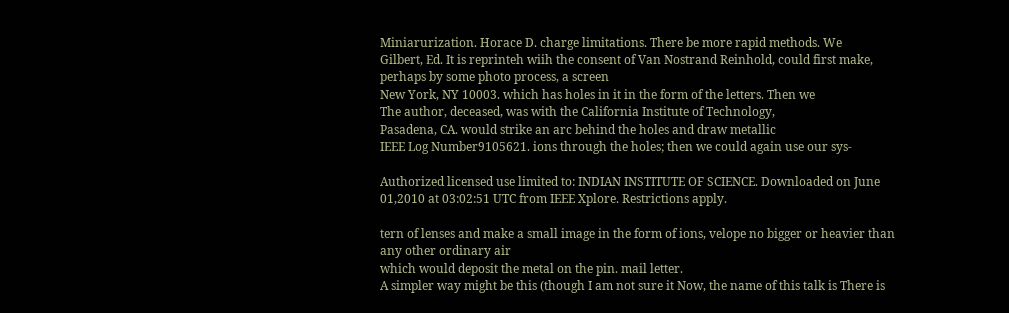Miniarurization. Horace D. charge limitations. There be more rapid methods. We
Gilbert, Ed. It is reprinteh wiih the consent of Van Nostrand Reinhold, could first make, perhaps by some photo process, a screen
New York, NY 10003. which has holes in it in the form of the letters. Then we
The author, deceased, was with the California Institute of Technology,
Pasadena, CA. would strike an arc behind the holes and draw metallic
IEEE Log Number9105621. ions through the holes; then we could again use our sys-

Authorized licensed use limited to: INDIAN INSTITUTE OF SCIENCE. Downloaded on June 01,2010 at 03:02:51 UTC from IEEE Xplore. Restrictions apply.

tern of lenses and make a small image in the form of ions, velope no bigger or heavier than any other ordinary air
which would deposit the metal on the pin. mail letter.
A simpler way might be this (though I am not sure it Now, the name of this talk is There is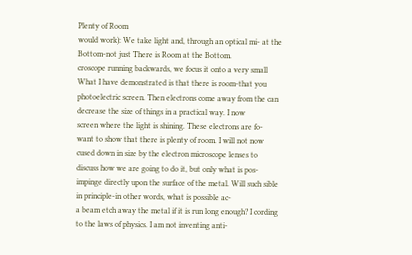Plenty of Room
would work): We take light and, through an optical mi- at the Bottom-not just There is Room at the Bottom.
croscope running backwards, we focus it onto a very small What I have demonstrated is that there is room-that you
photoelectric screen. Then electrons come away from the can decrease the size of things in a practical way. I now
screen where the light is shining. These electrons are fo- want to show that there is plenty of room. I will not now
cused down in size by the electron microscope lenses to discuss how we are going to do it, but only what is pos-
impinge directly upon the surface of the metal. Will such sible in principle-in other words, what is possible ac-
a beam etch away the metal if it is run long enough? I cording to the laws of physics. I am not inventing anti-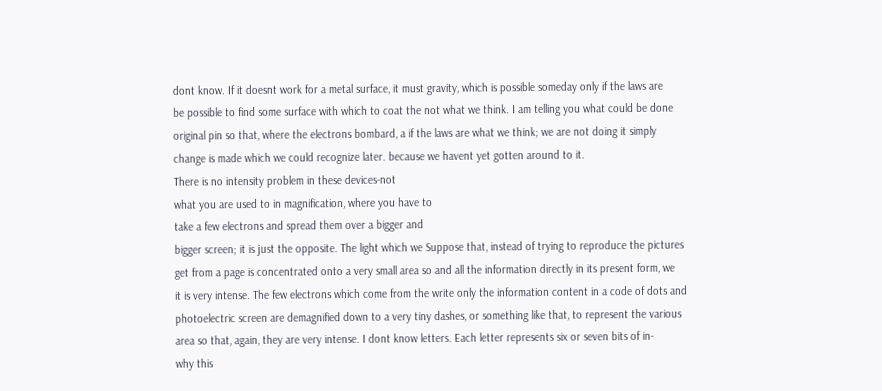dont know. If it doesnt work for a metal surface, it must gravity, which is possible someday only if the laws are
be possible to find some surface with which to coat the not what we think. I am telling you what could be done
original pin so that, where the electrons bombard, a if the laws are what we think; we are not doing it simply
change is made which we could recognize later. because we havent yet gotten around to it.
There is no intensity problem in these devices-not
what you are used to in magnification, where you have to
take a few electrons and spread them over a bigger and
bigger screen; it is just the opposite. The light which we Suppose that, instead of trying to reproduce the pictures
get from a page is concentrated onto a very small area so and all the information directly in its present form, we
it is very intense. The few electrons which come from the write only the information content in a code of dots and
photoelectric screen are demagnified down to a very tiny dashes, or something like that, to represent the various
area so that, again, they are very intense. I dont know letters. Each letter represents six or seven bits of in-
why this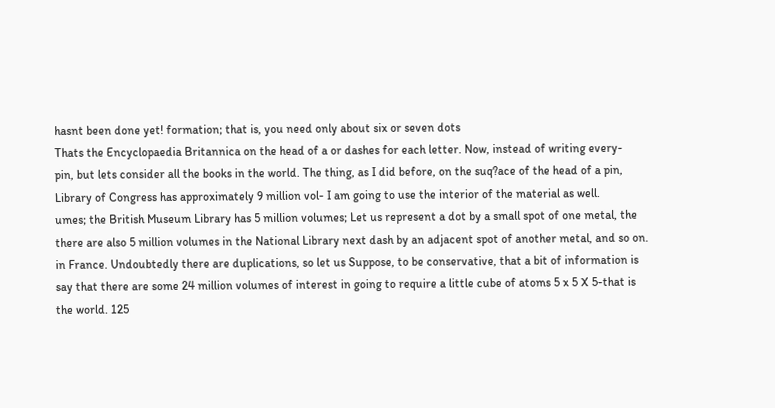hasnt been done yet! formation; that is, you need only about six or seven dots
Thats the Encyclopaedia Britannica on the head of a or dashes for each letter. Now, instead of writing every-
pin, but lets consider all the books in the world. The thing, as I did before, on the suq?ace of the head of a pin,
Library of Congress has approximately 9 million vol- I am going to use the interior of the material as well.
umes; the British Museum Library has 5 million volumes; Let us represent a dot by a small spot of one metal, the
there are also 5 million volumes in the National Library next dash by an adjacent spot of another metal, and so on.
in France. Undoubtedly there are duplications, so let us Suppose, to be conservative, that a bit of information is
say that there are some 24 million volumes of interest in going to require a little cube of atoms 5 x 5 X 5-that is
the world. 125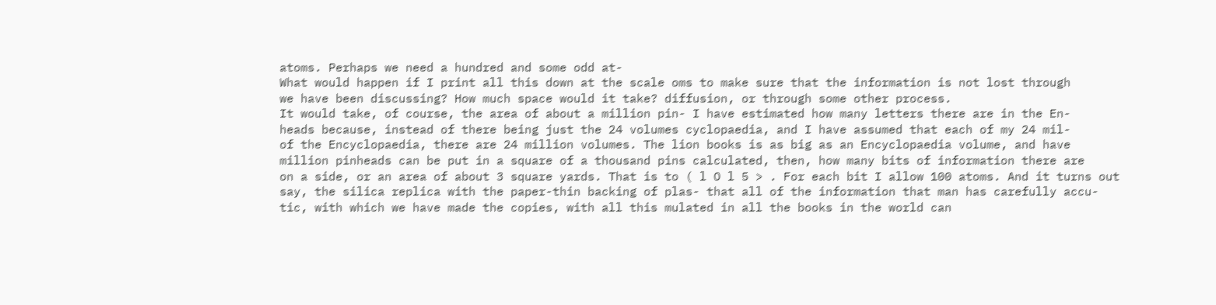atoms. Perhaps we need a hundred and some odd at-
What would happen if I print all this down at the scale oms to make sure that the information is not lost through
we have been discussing? How much space would it take? diffusion, or through some other process.
It would take, of course, the area of about a million pin- I have estimated how many letters there are in the En-
heads because, instead of there being just the 24 volumes cyclopaedia, and I have assumed that each of my 24 mil-
of the Encyclopaedia, there are 24 million volumes. The lion books is as big as an Encyclopaedia volume, and have
million pinheads can be put in a square of a thousand pins calculated, then, how many bits of information there are
on a side, or an area of about 3 square yards. That is to ( l O l 5 > . For each bit I allow 100 atoms. And it turns out
say, the silica replica with the paper-thin backing of plas- that all of the information that man has carefully accu-
tic, with which we have made the copies, with all this mulated in all the books in the world can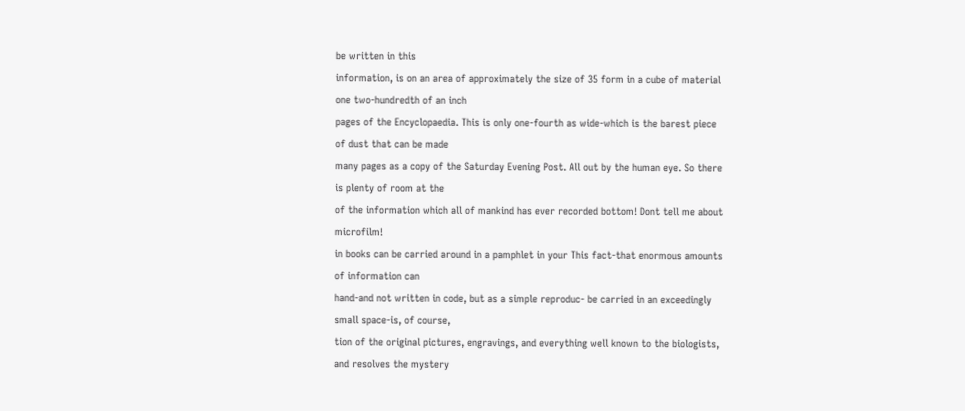be written in this
information, is on an area of approximately the size of 35 form in a cube of material one two-hundredth of an inch
pages of the Encyclopaedia. This is only one-fourth as wide-which is the barest piece of dust that can be made
many pages as a copy of the Saturday Evening Post. All out by the human eye. So there is plenty of room at the
of the information which all of mankind has ever recorded bottom! Dont tell me about microfilm!
in books can be carried around in a pamphlet in your This fact-that enormous amounts of information can
hand-and not written in code, but as a simple reproduc- be carried in an exceedingly small space-is, of course,
tion of the original pictures, engravings, and everything well known to the biologists, and resolves the mystery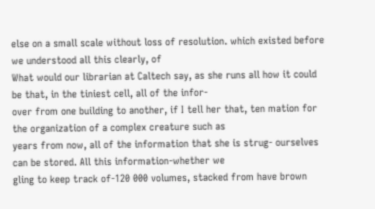else on a small scale without loss of resolution. which existed before we understood all this clearly, of
What would our librarian at Caltech say, as she runs all how it could be that, in the tiniest cell, all of the infor-
over from one building to another, if I tell her that, ten mation for the organization of a complex creature such as
years from now, all of the information that she is strug- ourselves can be stored. All this information-whether we
gling to keep track of-120 000 volumes, stacked from have brown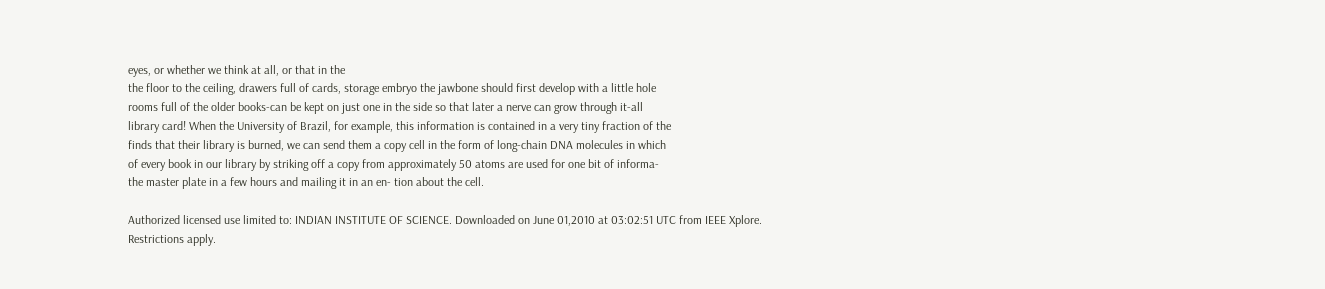eyes, or whether we think at all, or that in the
the floor to the ceiling, drawers full of cards, storage embryo the jawbone should first develop with a little hole
rooms full of the older books-can be kept on just one in the side so that later a nerve can grow through it-all
library card! When the University of Brazil, for example, this information is contained in a very tiny fraction of the
finds that their library is burned, we can send them a copy cell in the form of long-chain DNA molecules in which
of every book in our library by striking off a copy from approximately 50 atoms are used for one bit of informa-
the master plate in a few hours and mailing it in an en- tion about the cell.

Authorized licensed use limited to: INDIAN INSTITUTE OF SCIENCE. Downloaded on June 01,2010 at 03:02:51 UTC from IEEE Xplore. Restrictions apply.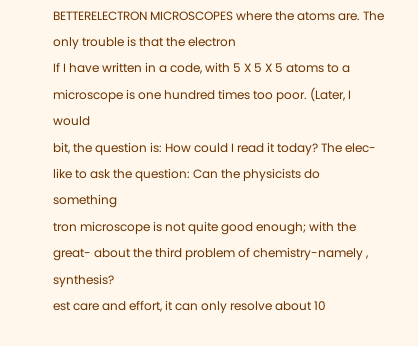BETTERELECTRON MICROSCOPES where the atoms are. The only trouble is that the electron
If I have written in a code, with 5 X 5 X 5 atoms to a microscope is one hundred times too poor. (Later, I would
bit, the question is: How could I read it today? The elec- like to ask the question: Can the physicists do something
tron microscope is not quite good enough; with the great- about the third problem of chemistry-namely , synthesis?
est care and effort, it can only resolve about 10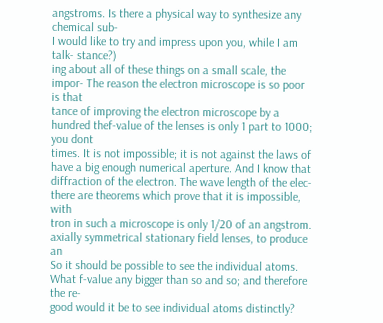angstroms. Is there a physical way to synthesize any chemical sub-
I would like to try and impress upon you, while I am talk- stance?)
ing about all of these things on a small scale, the impor- The reason the electron microscope is so poor is that
tance of improving the electron microscope by a hundred thef-value of the lenses is only 1 part to 1000; you dont
times. It is not impossible; it is not against the laws of have a big enough numerical aperture. And I know that
diffraction of the electron. The wave length of the elec- there are theorems which prove that it is impossible, with
tron in such a microscope is only 1/20 of an angstrom. axially symmetrical stationary field lenses, to produce an
So it should be possible to see the individual atoms. What f-value any bigger than so and so; and therefore the re-
good would it be to see individual atoms distinctly?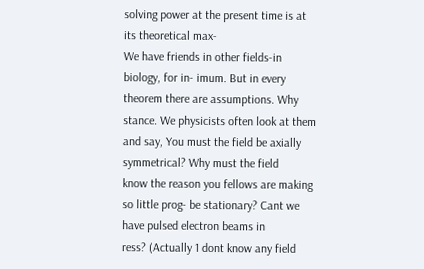solving power at the present time is at its theoretical max-
We have friends in other fields-in biology, for in- imum. But in every theorem there are assumptions. Why
stance. We physicists often look at them and say, You must the field be axially symmetrical? Why must the field
know the reason you fellows are making so little prog- be stationary? Cant we have pulsed electron beams in
ress? (Actually 1 dont know any field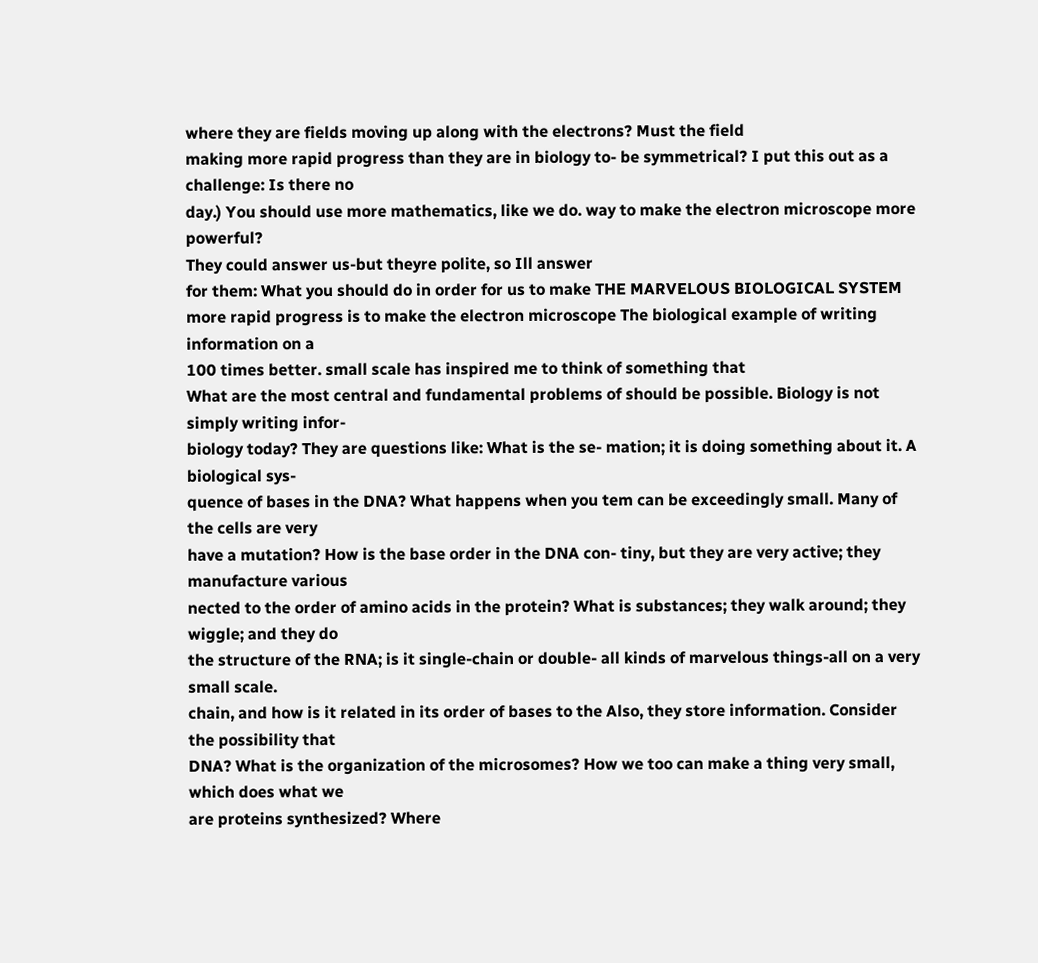where they are fields moving up along with the electrons? Must the field
making more rapid progress than they are in biology to- be symmetrical? I put this out as a challenge: Is there no
day.) You should use more mathematics, like we do. way to make the electron microscope more powerful?
They could answer us-but theyre polite, so Ill answer
for them: What you should do in order for us to make THE MARVELOUS BIOLOGICAL SYSTEM
more rapid progress is to make the electron microscope The biological example of writing information on a
100 times better. small scale has inspired me to think of something that
What are the most central and fundamental problems of should be possible. Biology is not simply writing infor-
biology today? They are questions like: What is the se- mation; it is doing something about it. A biological sys-
quence of bases in the DNA? What happens when you tem can be exceedingly small. Many of the cells are very
have a mutation? How is the base order in the DNA con- tiny, but they are very active; they manufacture various
nected to the order of amino acids in the protein? What is substances; they walk around; they wiggle; and they do
the structure of the RNA; is it single-chain or double- all kinds of marvelous things-all on a very small scale.
chain, and how is it related in its order of bases to the Also, they store information. Consider the possibility that
DNA? What is the organization of the microsomes? How we too can make a thing very small, which does what we
are proteins synthesized? Where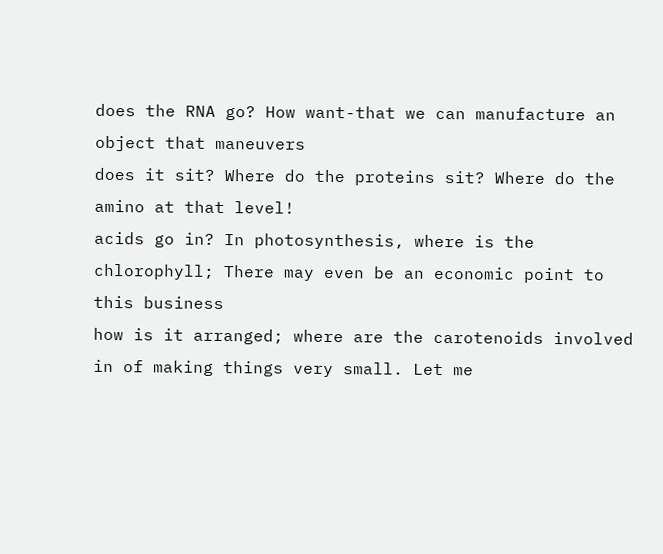does the RNA go? How want-that we can manufacture an object that maneuvers
does it sit? Where do the proteins sit? Where do the amino at that level!
acids go in? In photosynthesis, where is the chlorophyll; There may even be an economic point to this business
how is it arranged; where are the carotenoids involved in of making things very small. Let me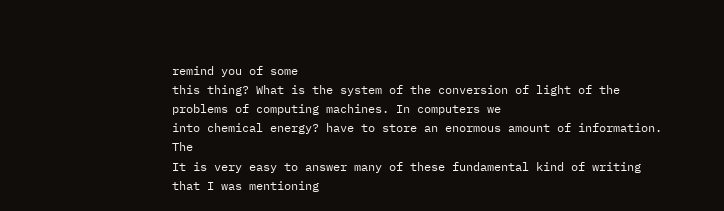remind you of some
this thing? What is the system of the conversion of light of the problems of computing machines. In computers we
into chemical energy? have to store an enormous amount of information. The
It is very easy to answer many of these fundamental kind of writing that I was mentioning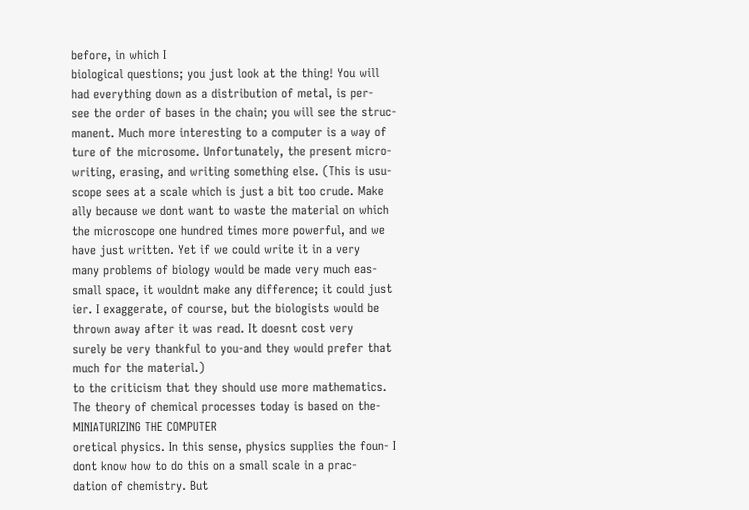before, in which I
biological questions; you just look at the thing! You will had everything down as a distribution of metal, is per-
see the order of bases in the chain; you will see the struc- manent. Much more interesting to a computer is a way of
ture of the microsome. Unfortunately, the present micro- writing, erasing, and writing something else. (This is usu-
scope sees at a scale which is just a bit too crude. Make ally because we dont want to waste the material on which
the microscope one hundred times more powerful, and we have just written. Yet if we could write it in a very
many problems of biology would be made very much eas- small space, it wouldnt make any difference; it could just
ier. I exaggerate, of course, but the biologists would be thrown away after it was read. It doesnt cost very
surely be very thankful to you-and they would prefer that much for the material.)
to the criticism that they should use more mathematics.
The theory of chemical processes today is based on the- MINIATURIZING THE COMPUTER
oretical physics. In this sense, physics supplies the foun- I dont know how to do this on a small scale in a prac-
dation of chemistry. But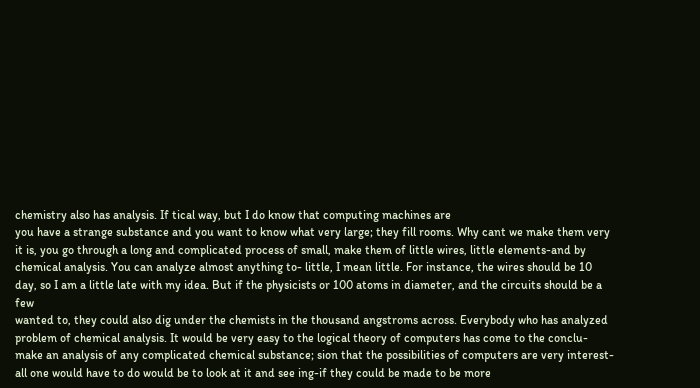chemistry also has analysis. If tical way, but I do know that computing machines are
you have a strange substance and you want to know what very large; they fill rooms. Why cant we make them very
it is, you go through a long and complicated process of small, make them of little wires, little elements-and by
chemical analysis. You can analyze almost anything to- little, I mean little. For instance, the wires should be 10
day, so I am a little late with my idea. But if the physicists or 100 atoms in diameter, and the circuits should be a few
wanted to, they could also dig under the chemists in the thousand angstroms across. Everybody who has analyzed
problem of chemical analysis. It would be very easy to the logical theory of computers has come to the conclu-
make an analysis of any complicated chemical substance; sion that the possibilities of computers are very interest-
all one would have to do would be to look at it and see ing-if they could be made to be more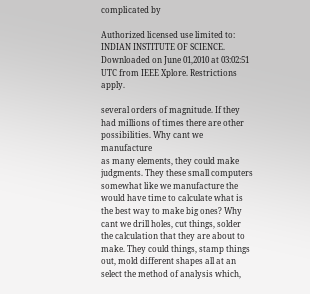complicated by

Authorized licensed use limited to: INDIAN INSTITUTE OF SCIENCE. Downloaded on June 01,2010 at 03:02:51 UTC from IEEE Xplore. Restrictions apply.

several orders of magnitude. If they had millions of times there are other possibilities. Why cant we manufacture
as many elements, they could make judgments. They these small computers somewhat like we manufacture the
would have time to calculate what is the best way to make big ones? Why cant we drill holes, cut things, solder
the calculation that they are about to make. They could things, stamp things out, mold different shapes all at an
select the method of analysis which,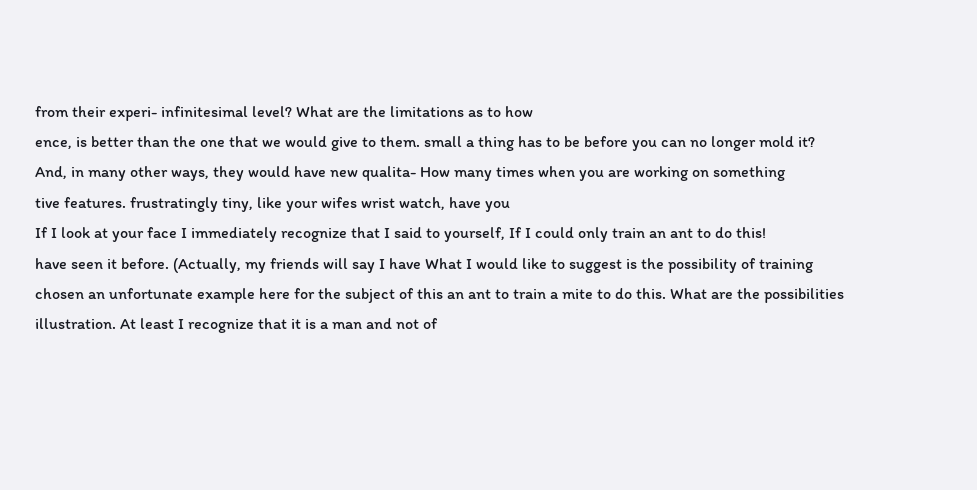from their experi- infinitesimal level? What are the limitations as to how
ence, is better than the one that we would give to them. small a thing has to be before you can no longer mold it?
And, in many other ways, they would have new qualita- How many times when you are working on something
tive features. frustratingly tiny, like your wifes wrist watch, have you
If I look at your face I immediately recognize that I said to yourself, If I could only train an ant to do this!
have seen it before. (Actually, my friends will say I have What I would like to suggest is the possibility of training
chosen an unfortunate example here for the subject of this an ant to train a mite to do this. What are the possibilities
illustration. At least I recognize that it is a man and not of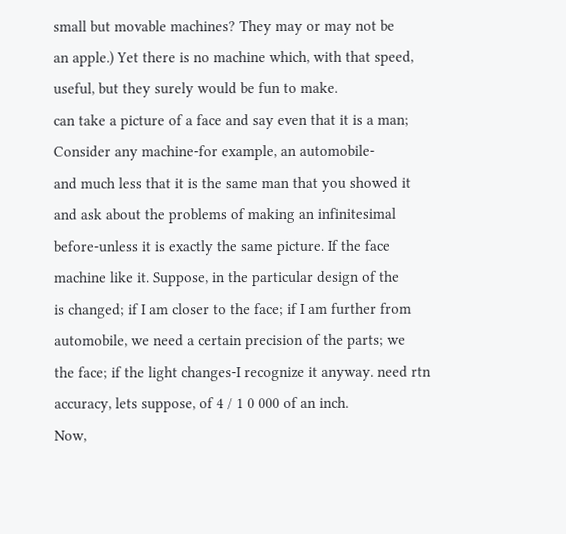small but movable machines? They may or may not be
an apple.) Yet there is no machine which, with that speed, useful, but they surely would be fun to make.
can take a picture of a face and say even that it is a man; Consider any machine-for example, an automobile-
and much less that it is the same man that you showed it and ask about the problems of making an infinitesimal
before-unless it is exactly the same picture. If the face machine like it. Suppose, in the particular design of the
is changed; if I am closer to the face; if I am further from automobile, we need a certain precision of the parts; we
the face; if the light changes-I recognize it anyway. need rtn accuracy, lets suppose, of 4 / 1 0 000 of an inch.
Now,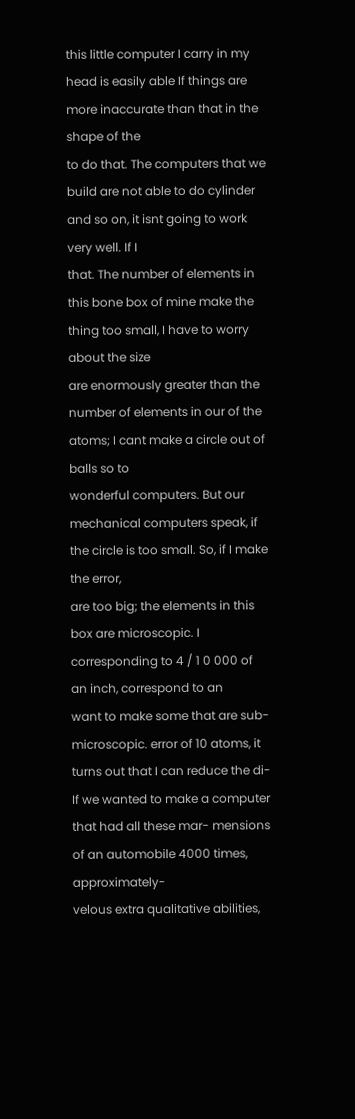this little computer I carry in my head is easily able If things are more inaccurate than that in the shape of the
to do that. The computers that we build are not able to do cylinder and so on, it isnt going to work very well. If I
that. The number of elements in this bone box of mine make the thing too small, I have to worry about the size
are enormously greater than the number of elements in our of the atoms; I cant make a circle out of balls so to
wonderful computers. But our mechanical computers speak, if the circle is too small. So, if I make the error,
are too big; the elements in this box are microscopic. I corresponding to 4 / 1 0 000 of an inch, correspond to an
want to make some that are sub-microscopic. error of 10 atoms, it turns out that I can reduce the di-
If we wanted to make a computer that had all these mar- mensions of an automobile 4000 times, approximately-
velous extra qualitative abilities,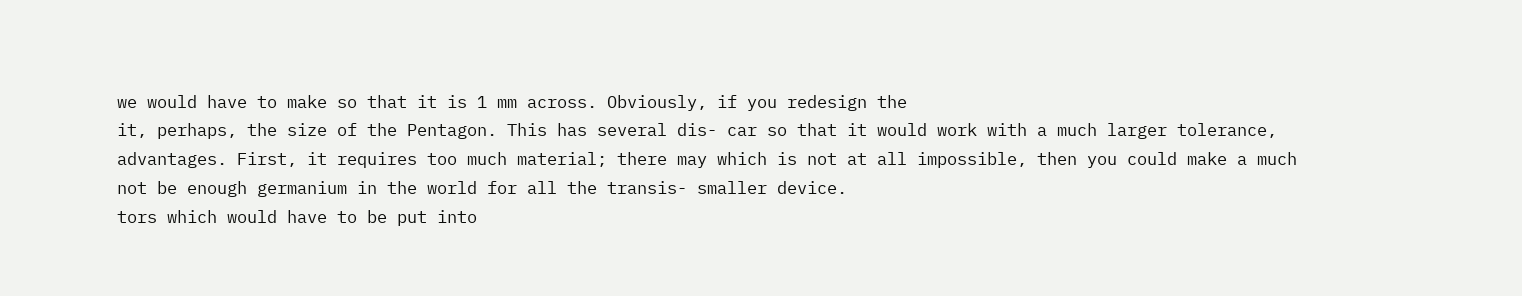we would have to make so that it is 1 mm across. Obviously, if you redesign the
it, perhaps, the size of the Pentagon. This has several dis- car so that it would work with a much larger tolerance,
advantages. First, it requires too much material; there may which is not at all impossible, then you could make a much
not be enough germanium in the world for all the transis- smaller device.
tors which would have to be put into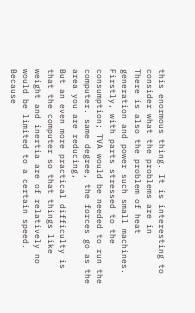this enormous thing. It is interesting to consider what the problems are in
There is also the problem of heat generation and power such small machines. Firstly, with parts stressed to the
consumption; TVA would be needed to run the computer. same degree, the forces go as the area you are reducing,
But an even more practical difficulty is that the computer so that things like weight and inertia are of relatively no
would be limited to a certain speed. Because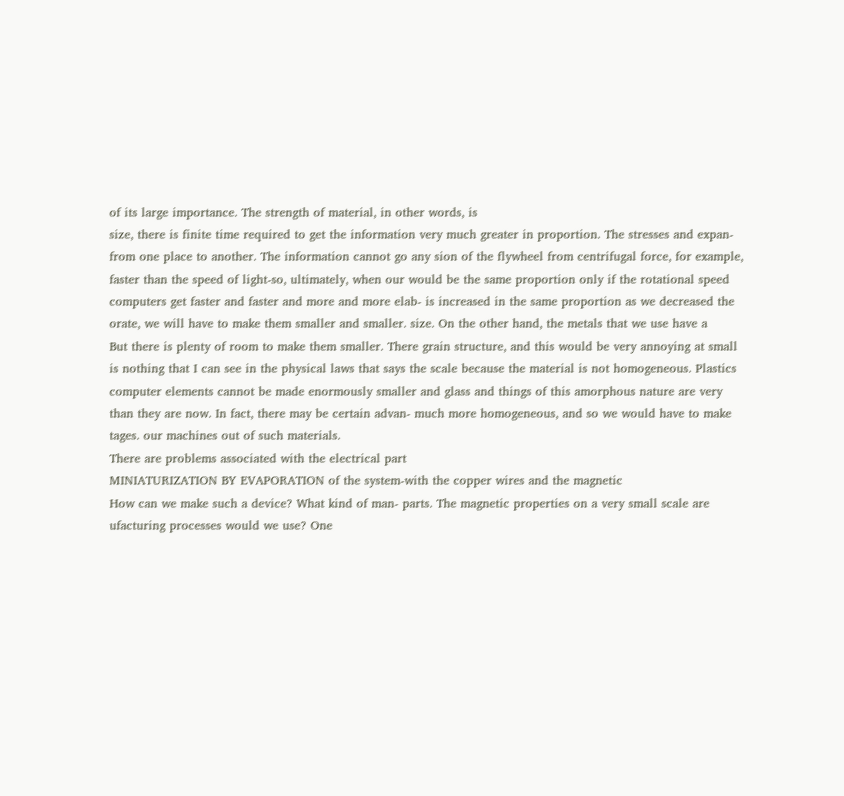of its large importance. The strength of material, in other words, is
size, there is finite time required to get the information very much greater in proportion. The stresses and expan-
from one place to another. The information cannot go any sion of the flywheel from centrifugal force, for example,
faster than the speed of light-so, ultimately, when our would be the same proportion only if the rotational speed
computers get faster and faster and more and more elab- is increased in the same proportion as we decreased the
orate, we will have to make them smaller and smaller. size. On the other hand, the metals that we use have a
But there is plenty of room to make them smaller. There grain structure, and this would be very annoying at small
is nothing that I can see in the physical laws that says the scale because the material is not homogeneous. Plastics
computer elements cannot be made enormously smaller and glass and things of this amorphous nature are very
than they are now. In fact, there may be certain advan- much more homogeneous, and so we would have to make
tages. our machines out of such materials.
There are problems associated with the electrical part
MINIATURIZATION BY EVAPORATION of the system-with the copper wires and the magnetic
How can we make such a device? What kind of man- parts. The magnetic properties on a very small scale are
ufacturing processes would we use? One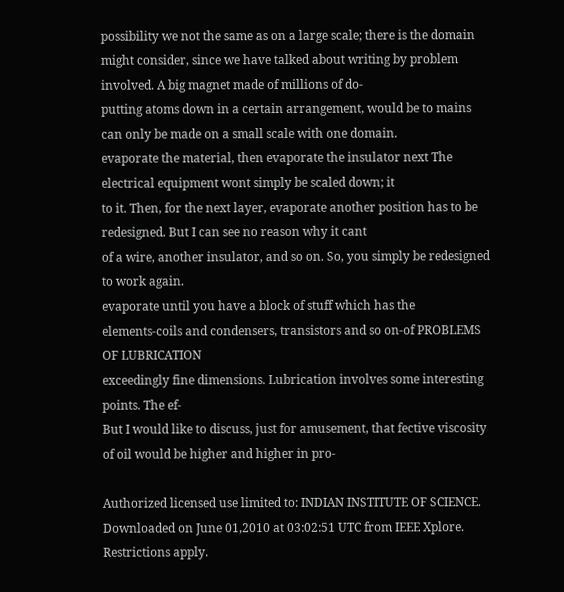possibility we not the same as on a large scale; there is the domain
might consider, since we have talked about writing by problem involved. A big magnet made of millions of do-
putting atoms down in a certain arrangement, would be to mains can only be made on a small scale with one domain.
evaporate the material, then evaporate the insulator next The electrical equipment wont simply be scaled down; it
to it. Then, for the next layer, evaporate another position has to be redesigned. But I can see no reason why it cant
of a wire, another insulator, and so on. So, you simply be redesigned to work again.
evaporate until you have a block of stuff which has the
elements-coils and condensers, transistors and so on-of PROBLEMS OF LUBRICATION
exceedingly fine dimensions. Lubrication involves some interesting points. The ef-
But I would like to discuss, just for amusement, that fective viscosity of oil would be higher and higher in pro-

Authorized licensed use limited to: INDIAN INSTITUTE OF SCIENCE. Downloaded on June 01,2010 at 03:02:51 UTC from IEEE Xplore. Restrictions apply.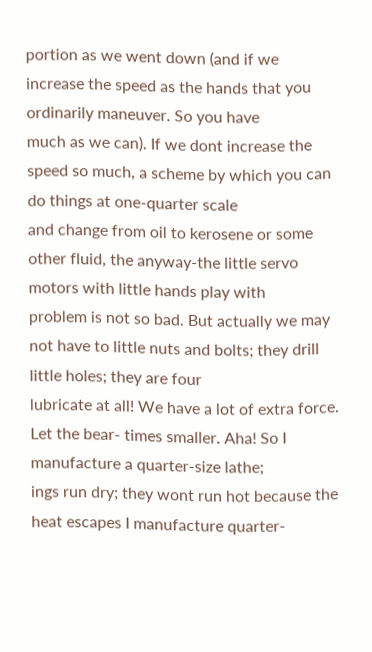portion as we went down (and if we increase the speed as the hands that you ordinarily maneuver. So you have
much as we can). If we dont increase the speed so much, a scheme by which you can do things at one-quarter scale
and change from oil to kerosene or some other fluid, the anyway-the little servo motors with little hands play with
problem is not so bad. But actually we may not have to little nuts and bolts; they drill little holes; they are four
lubricate at all! We have a lot of extra force. Let the bear- times smaller. Aha! So I manufacture a quarter-size lathe;
ings run dry; they wont run hot because the heat escapes I manufacture quarter-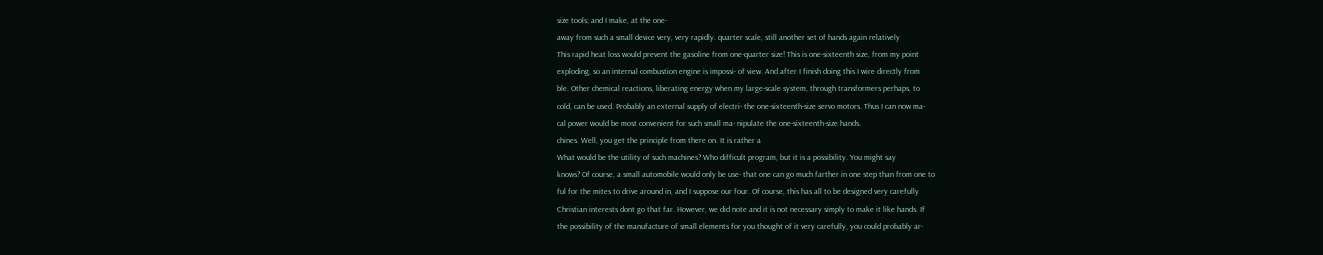size tools; and I make, at the one-
away from such a small device very, very rapidly. quarter scale, still another set of hands again relatively
This rapid heat loss would prevent the gasoline from one-quarter size! This is one-sixteenth size, from my point
exploding, so an internal combustion engine is impossi- of view. And after I finish doing this I wire directly from
ble. Other chemical reactions, liberating energy when my large-scale system, through transformers perhaps, to
cold, can be used. Probably an external supply of electri- the one-sixteenth-size servo motors. Thus I can now ma-
cal power would be most convenient for such small ma- nipulate the one-sixteenth-size hands.
chines. Well, you get the principle from there on. It is rather a
What would be the utility of such machines? Who difficult program, but it is a possibility. You might say
knows? Of course, a small automobile would only be use- that one can go much farther in one step than from one to
ful for the mites to drive around in, and I suppose our four. Of course, this has all to be designed very carefully
Christian interests dont go that far. However, we did note and it is not necessary simply to make it like hands. If
the possibility of the manufacture of small elements for you thought of it very carefully, you could probably ar-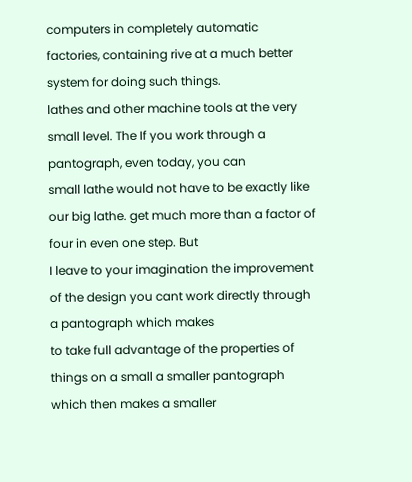computers in completely automatic factories, containing rive at a much better system for doing such things.
lathes and other machine tools at the very small level. The If you work through a pantograph, even today, you can
small lathe would not have to be exactly like our big lathe. get much more than a factor of four in even one step. But
I leave to your imagination the improvement of the design you cant work directly through a pantograph which makes
to take full advantage of the properties of things on a small a smaller pantograph which then makes a smaller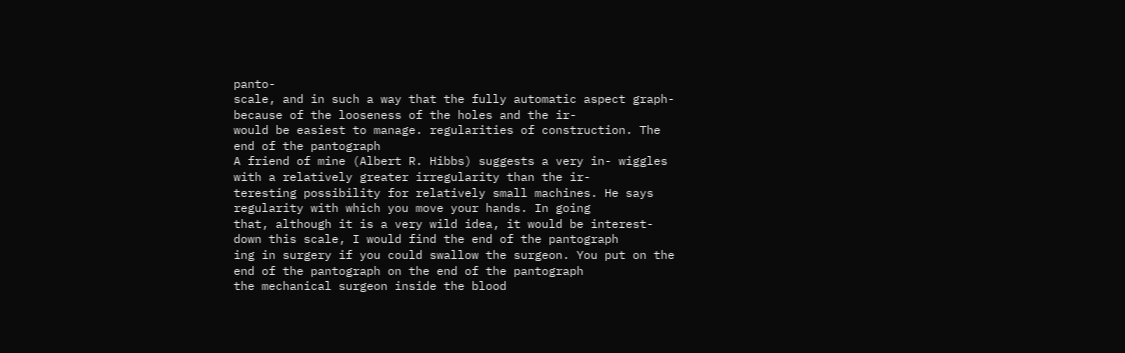panto-
scale, and in such a way that the fully automatic aspect graph-because of the looseness of the holes and the ir-
would be easiest to manage. regularities of construction. The end of the pantograph
A friend of mine (Albert R. Hibbs) suggests a very in- wiggles with a relatively greater irregularity than the ir-
teresting possibility for relatively small machines. He says regularity with which you move your hands. In going
that, although it is a very wild idea, it would be interest- down this scale, I would find the end of the pantograph
ing in surgery if you could swallow the surgeon. You put on the end of the pantograph on the end of the pantograph
the mechanical surgeon inside the blood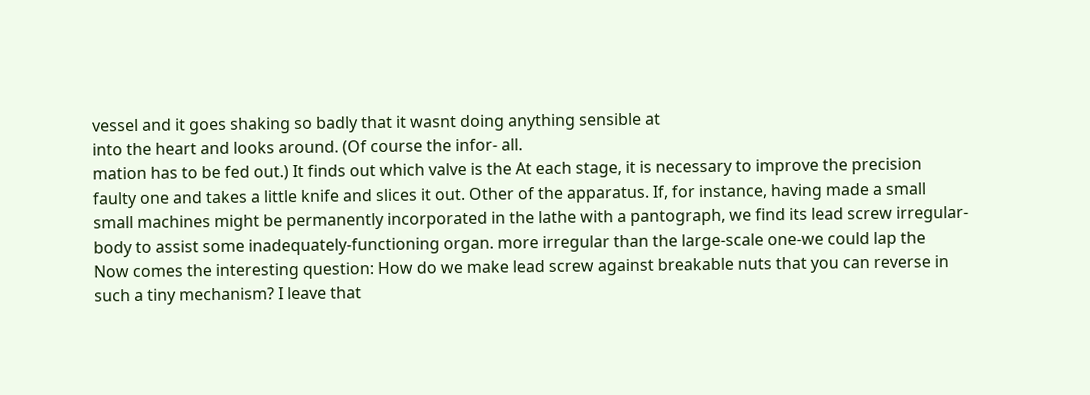vessel and it goes shaking so badly that it wasnt doing anything sensible at
into the heart and looks around. (Of course the infor- all.
mation has to be fed out.) It finds out which valve is the At each stage, it is necessary to improve the precision
faulty one and takes a little knife and slices it out. Other of the apparatus. If, for instance, having made a small
small machines might be permanently incorporated in the lathe with a pantograph, we find its lead screw irregular-
body to assist some inadequately-functioning organ. more irregular than the large-scale one-we could lap the
Now comes the interesting question: How do we make lead screw against breakable nuts that you can reverse in
such a tiny mechanism? I leave that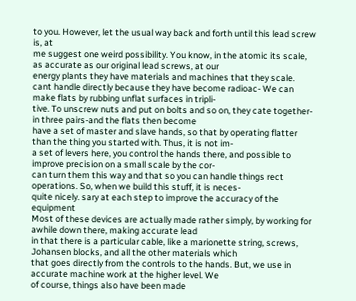to you. However, let the usual way back and forth until this lead screw is, at
me suggest one weird possibility. You know, in the atomic its scale, as accurate as our original lead screws, at our
energy plants they have materials and machines that they scale.
cant handle directly because they have become radioac- We can make flats by rubbing unflat surfaces in tripli-
tive. To unscrew nuts and put on bolts and so on, they cate together-in three pairs-and the flats then become
have a set of master and slave hands, so that by operating flatter than the thing you started with. Thus, it is not im-
a set of levers here, you control the hands there, and possible to improve precision on a small scale by the cor-
can turn them this way and that so you can handle things rect operations. So, when we build this stuff, it is neces-
quite nicely. sary at each step to improve the accuracy of the equipment
Most of these devices are actually made rather simply, by working for awhile down there, making accurate lead
in that there is a particular cable, like a marionette string, screws, Johansen blocks, and all the other materials which
that goes directly from the controls to the hands. But, we use in accurate machine work at the higher level. We
of course, things also have been made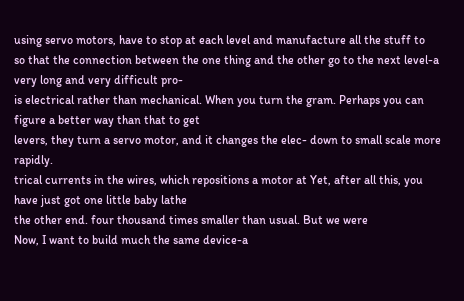using servo motors, have to stop at each level and manufacture all the stuff to
so that the connection between the one thing and the other go to the next level-a very long and very difficult pro-
is electrical rather than mechanical. When you turn the gram. Perhaps you can figure a better way than that to get
levers, they turn a servo motor, and it changes the elec- down to small scale more rapidly.
trical currents in the wires, which repositions a motor at Yet, after all this, you have just got one little baby lathe
the other end. four thousand times smaller than usual. But we were
Now, I want to build much the same device-a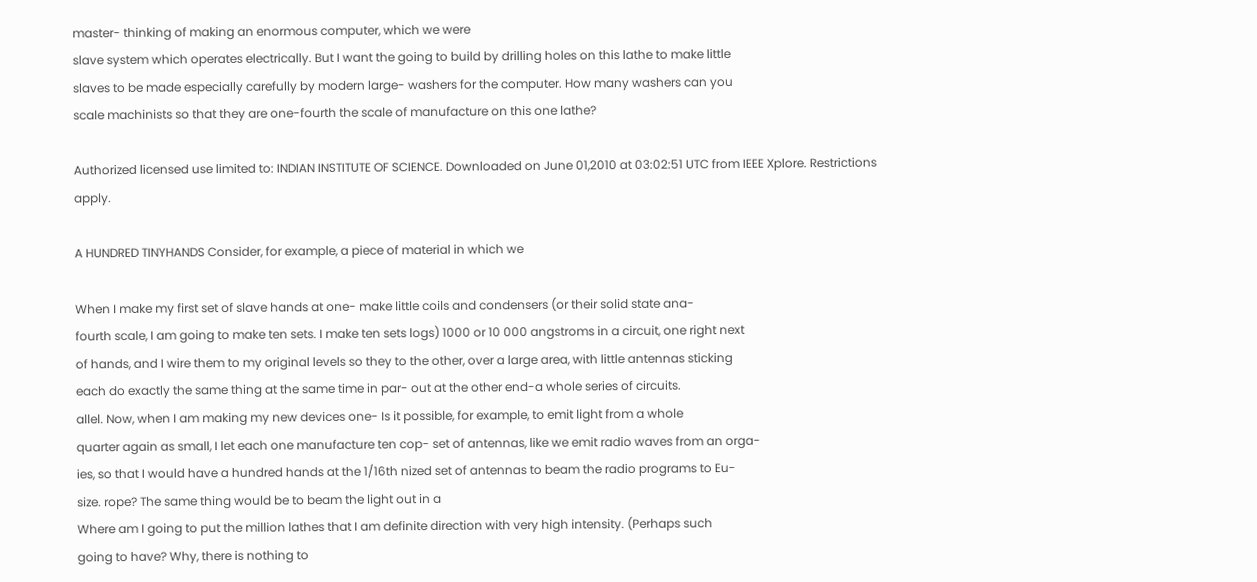master- thinking of making an enormous computer, which we were
slave system which operates electrically. But I want the going to build by drilling holes on this lathe to make little
slaves to be made especially carefully by modern large- washers for the computer. How many washers can you
scale machinists so that they are one-fourth the scale of manufacture on this one lathe?

Authorized licensed use limited to: INDIAN INSTITUTE OF SCIENCE. Downloaded on June 01,2010 at 03:02:51 UTC from IEEE Xplore. Restrictions apply.

A HUNDRED TINYHANDS Consider, for example, a piece of material in which we

When I make my first set of slave hands at one- make little coils and condensers (or their solid state ana-
fourth scale, I am going to make ten sets. I make ten sets logs) 1000 or 10 000 angstroms in a circuit, one right next
of hands, and I wire them to my original levels so they to the other, over a large area, with little antennas sticking
each do exactly the same thing at the same time in par- out at the other end-a whole series of circuits.
allel. Now, when I am making my new devices one- Is it possible, for example, to emit light from a whole
quarter again as small, I let each one manufacture ten cop- set of antennas, like we emit radio waves from an orga-
ies, so that I would have a hundred hands at the 1/16th nized set of antennas to beam the radio programs to Eu-
size. rope? The same thing would be to beam the light out in a
Where am I going to put the million lathes that I am definite direction with very high intensity. (Perhaps such
going to have? Why, there is nothing to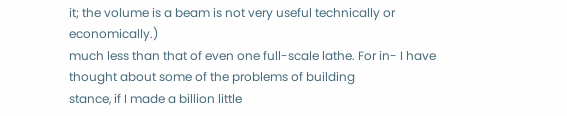it; the volume is a beam is not very useful technically or economically.)
much less than that of even one full-scale lathe. For in- I have thought about some of the problems of building
stance, if I made a billion little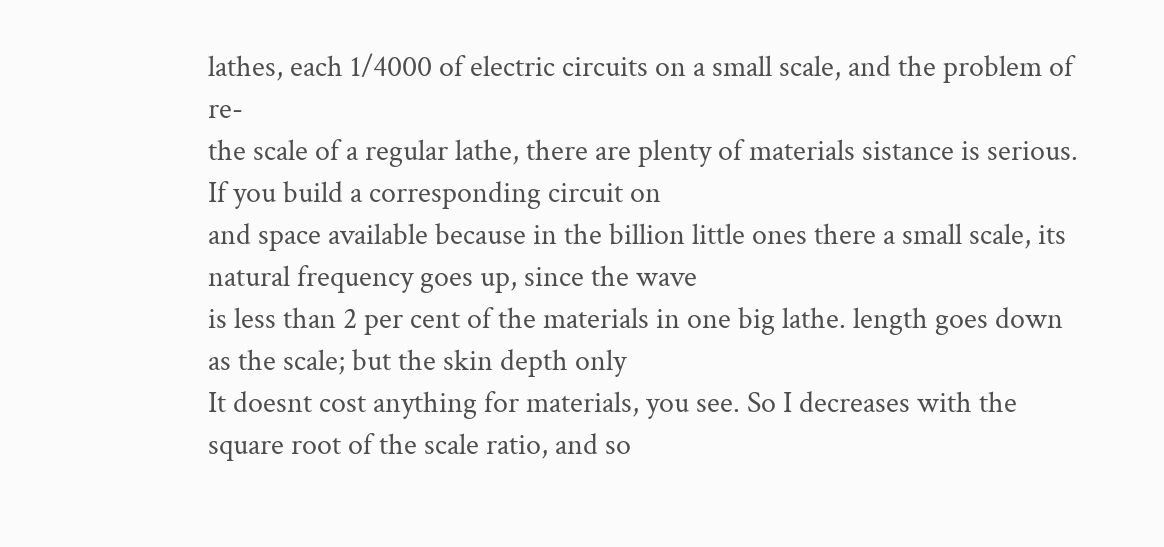lathes, each 1/4000 of electric circuits on a small scale, and the problem of re-
the scale of a regular lathe, there are plenty of materials sistance is serious. If you build a corresponding circuit on
and space available because in the billion little ones there a small scale, its natural frequency goes up, since the wave
is less than 2 per cent of the materials in one big lathe. length goes down as the scale; but the skin depth only
It doesnt cost anything for materials, you see. So I decreases with the square root of the scale ratio, and so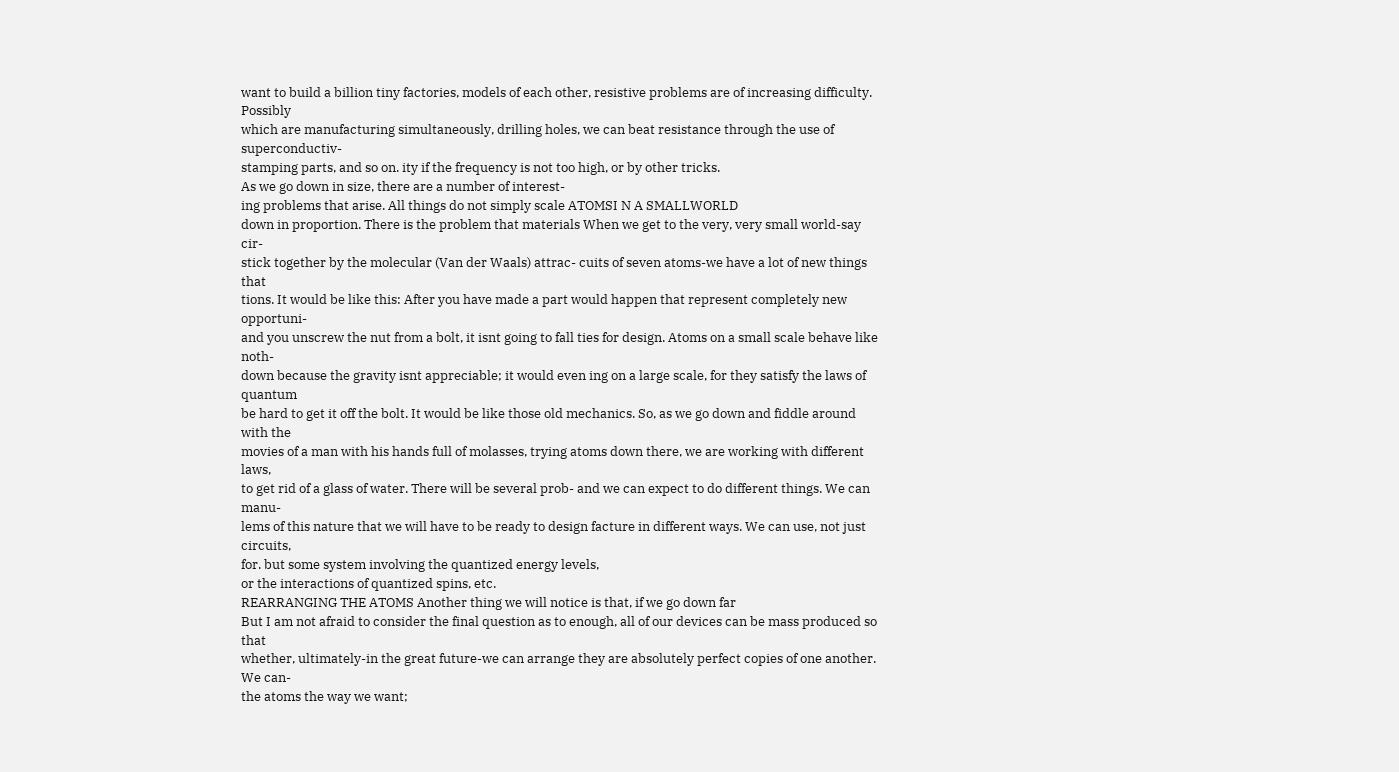want to build a billion tiny factories, models of each other, resistive problems are of increasing difficulty. Possibly
which are manufacturing simultaneously, drilling holes, we can beat resistance through the use of superconductiv-
stamping parts, and so on. ity if the frequency is not too high, or by other tricks.
As we go down in size, there are a number of interest-
ing problems that arise. All things do not simply scale ATOMSI N A SMALLWORLD
down in proportion. There is the problem that materials When we get to the very, very small world-say cir-
stick together by the molecular (Van der Waals) attrac- cuits of seven atoms-we have a lot of new things that
tions. It would be like this: After you have made a part would happen that represent completely new opportuni-
and you unscrew the nut from a bolt, it isnt going to fall ties for design. Atoms on a small scale behave like noth-
down because the gravity isnt appreciable; it would even ing on a large scale, for they satisfy the laws of quantum
be hard to get it off the bolt. It would be like those old mechanics. So, as we go down and fiddle around with the
movies of a man with his hands full of molasses, trying atoms down there, we are working with different laws,
to get rid of a glass of water. There will be several prob- and we can expect to do different things. We can manu-
lems of this nature that we will have to be ready to design facture in different ways. We can use, not just circuits,
for. but some system involving the quantized energy levels,
or the interactions of quantized spins, etc.
REARRANGING THE ATOMS Another thing we will notice is that, if we go down far
But I am not afraid to consider the final question as to enough, all of our devices can be mass produced so that
whether, ultimately-in the great future-we can arrange they are absolutely perfect copies of one another. We can-
the atoms the way we want;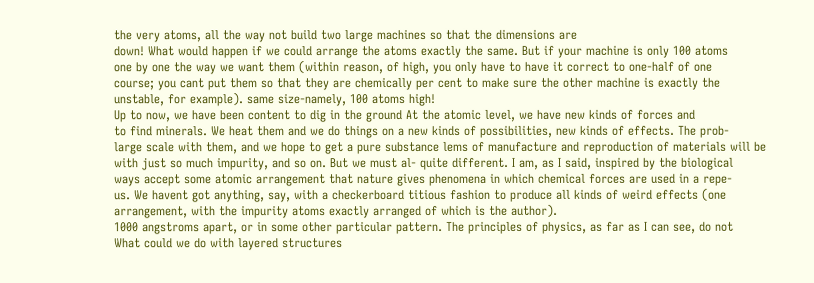the very atoms, all the way not build two large machines so that the dimensions are
down! What would happen if we could arrange the atoms exactly the same. But if your machine is only 100 atoms
one by one the way we want them (within reason, of high, you only have to have it correct to one-half of one
course; you cant put them so that they are chemically per cent to make sure the other machine is exactly the
unstable, for example). same size-namely, 100 atoms high!
Up to now, we have been content to dig in the ground At the atomic level, we have new kinds of forces and
to find minerals. We heat them and we do things on a new kinds of possibilities, new kinds of effects. The prob-
large scale with them, and we hope to get a pure substance lems of manufacture and reproduction of materials will be
with just so much impurity, and so on. But we must al- quite different. I am, as I said, inspired by the biological
ways accept some atomic arrangement that nature gives phenomena in which chemical forces are used in a repe-
us. We havent got anything, say, with a checkerboard titious fashion to produce all kinds of weird effects (one
arrangement, with the impurity atoms exactly arranged of which is the author).
1000 angstroms apart, or in some other particular pattern. The principles of physics, as far as I can see, do not
What could we do with layered structures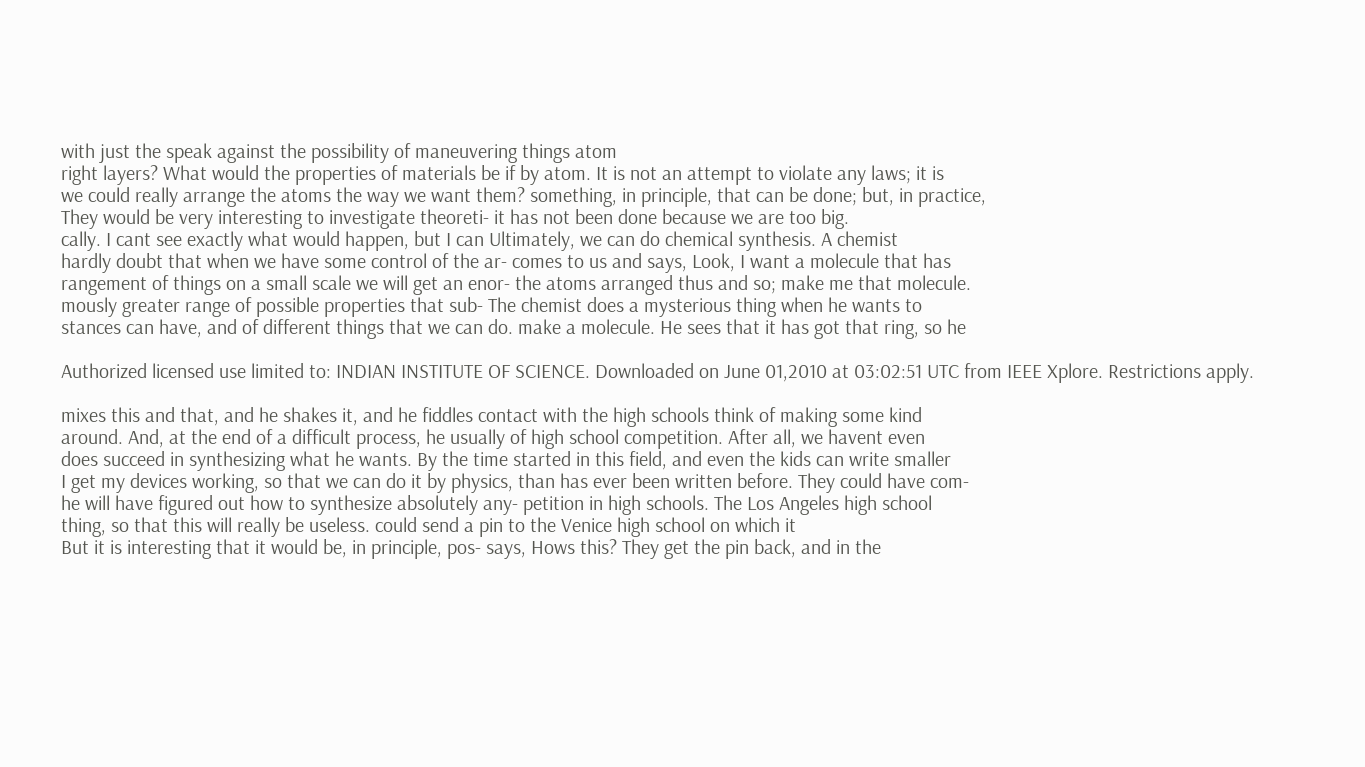with just the speak against the possibility of maneuvering things atom
right layers? What would the properties of materials be if by atom. It is not an attempt to violate any laws; it is
we could really arrange the atoms the way we want them? something, in principle, that can be done; but, in practice,
They would be very interesting to investigate theoreti- it has not been done because we are too big.
cally. I cant see exactly what would happen, but I can Ultimately, we can do chemical synthesis. A chemist
hardly doubt that when we have some control of the ar- comes to us and says, Look, I want a molecule that has
rangement of things on a small scale we will get an enor- the atoms arranged thus and so; make me that molecule.
mously greater range of possible properties that sub- The chemist does a mysterious thing when he wants to
stances can have, and of different things that we can do. make a molecule. He sees that it has got that ring, so he

Authorized licensed use limited to: INDIAN INSTITUTE OF SCIENCE. Downloaded on June 01,2010 at 03:02:51 UTC from IEEE Xplore. Restrictions apply.

mixes this and that, and he shakes it, and he fiddles contact with the high schools think of making some kind
around. And, at the end of a difficult process, he usually of high school competition. After all, we havent even
does succeed in synthesizing what he wants. By the time started in this field, and even the kids can write smaller
I get my devices working, so that we can do it by physics, than has ever been written before. They could have com-
he will have figured out how to synthesize absolutely any- petition in high schools. The Los Angeles high school
thing, so that this will really be useless. could send a pin to the Venice high school on which it
But it is interesting that it would be, in principle, pos- says, Hows this? They get the pin back, and in the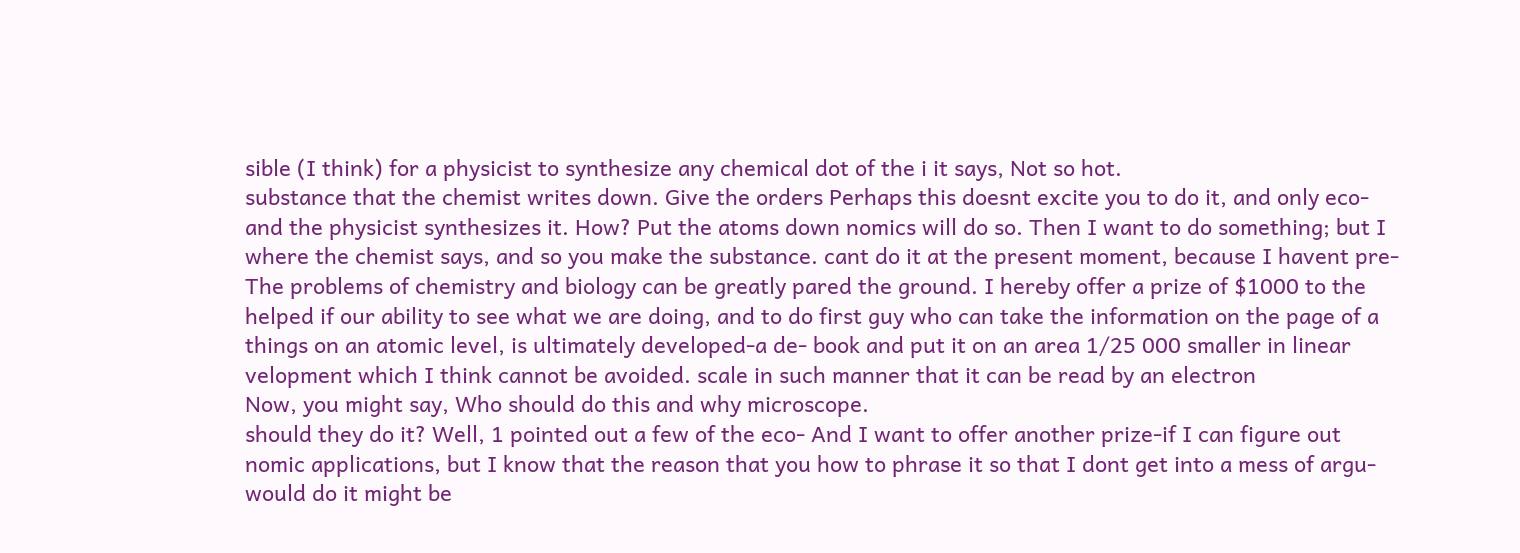sible (I think) for a physicist to synthesize any chemical dot of the i it says, Not so hot.
substance that the chemist writes down. Give the orders Perhaps this doesnt excite you to do it, and only eco-
and the physicist synthesizes it. How? Put the atoms down nomics will do so. Then I want to do something; but I
where the chemist says, and so you make the substance. cant do it at the present moment, because I havent pre-
The problems of chemistry and biology can be greatly pared the ground. I hereby offer a prize of $1000 to the
helped if our ability to see what we are doing, and to do first guy who can take the information on the page of a
things on an atomic level, is ultimately developed-a de- book and put it on an area 1/25 000 smaller in linear
velopment which I think cannot be avoided. scale in such manner that it can be read by an electron
Now, you might say, Who should do this and why microscope.
should they do it? Well, 1 pointed out a few of the eco- And I want to offer another prize-if I can figure out
nomic applications, but I know that the reason that you how to phrase it so that I dont get into a mess of argu-
would do it might be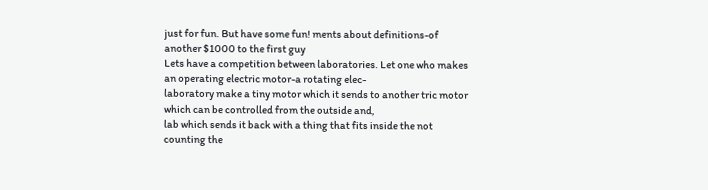just for fun. But have some fun! ments about definitions-of another $1000 to the first guy
Lets have a competition between laboratories. Let one who makes an operating electric motor-a rotating elec-
laboratory make a tiny motor which it sends to another tric motor which can be controlled from the outside and,
lab which sends it back with a thing that fits inside the not counting the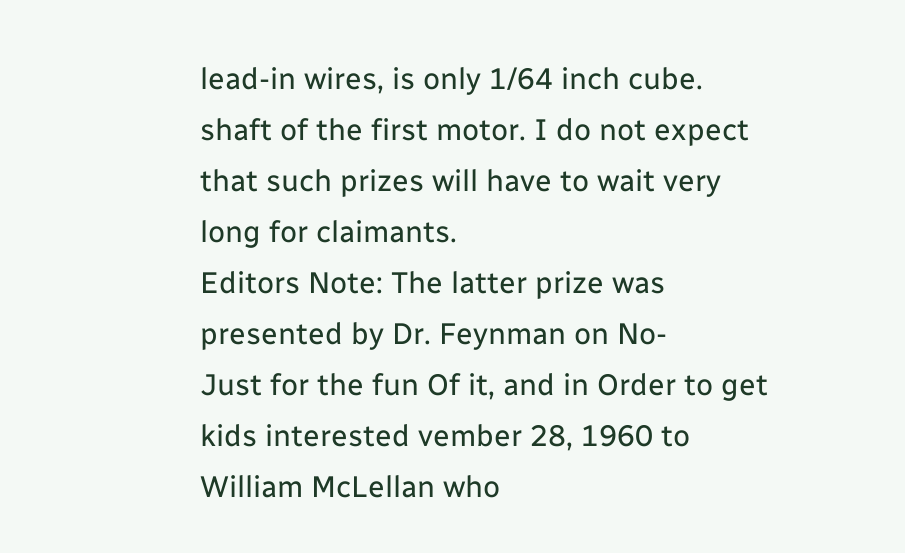lead-in wires, is only 1/64 inch cube.
shaft of the first motor. I do not expect that such prizes will have to wait very
long for claimants.
Editors Note: The latter prize was presented by Dr. Feynman on No-
Just for the fun Of it, and in Order to get kids interested vember 28, 1960 to William McLellan who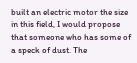built an electric motor the size
in this field, I would propose that someone who has some of a speck of dust. The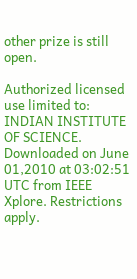other prize is still open.

Authorized licensed use limited to: INDIAN INSTITUTE OF SCIENCE. Downloaded on June 01,2010 at 03:02:51 UTC from IEEE Xplore. Restrictions apply.